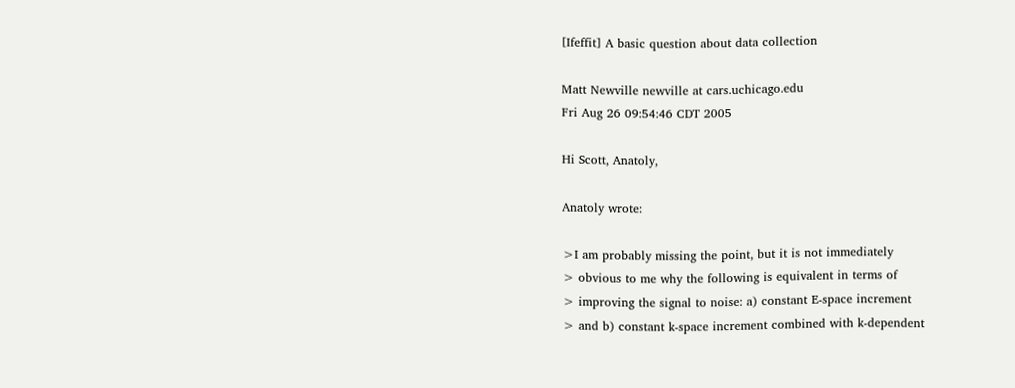[Ifeffit] A basic question about data collection

Matt Newville newville at cars.uchicago.edu
Fri Aug 26 09:54:46 CDT 2005

Hi Scott, Anatoly,

Anatoly wrote:

>I am probably missing the point, but it is not immediately
> obvious to me why the following is equivalent in terms of
> improving the signal to noise: a) constant E-space increment
> and b) constant k-space increment combined with k-dependent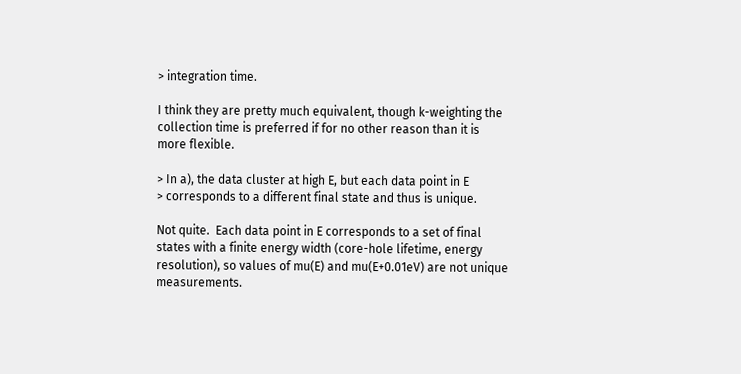> integration time.

I think they are pretty much equivalent, though k-weighting the
collection time is preferred if for no other reason than it is
more flexible.

> In a), the data cluster at high E, but each data point in E
> corresponds to a different final state and thus is unique.

Not quite.  Each data point in E corresponds to a set of final
states with a finite energy width (core-hole lifetime, energy
resolution), so values of mu(E) and mu(E+0.01eV) are not unique
measurements.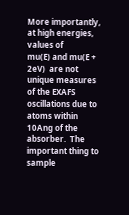More importantly, at high energies, values of
mu(E) and mu(E + 2eV)  are not unique measures of the EXAFS
oscillations due to atoms within 10Ang of the absorber.  The
important thing to sample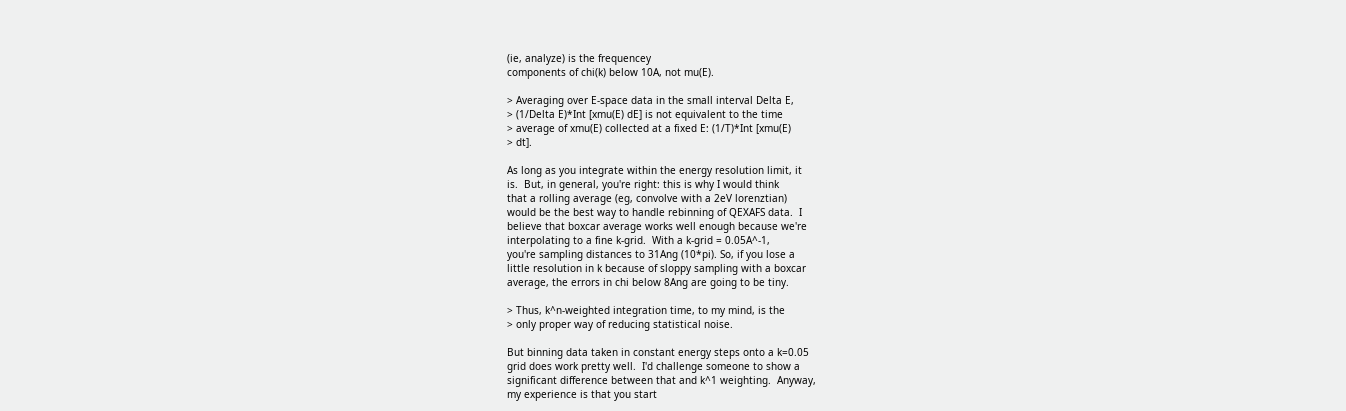(ie, analyze) is the frequencey
components of chi(k) below 10A, not mu(E).

> Averaging over E-space data in the small interval Delta E,
> (1/Delta E)*Int [xmu(E) dE] is not equivalent to the time
> average of xmu(E) collected at a fixed E: (1/T)*Int [xmu(E)
> dt].

As long as you integrate within the energy resolution limit, it
is.  But, in general, you're right: this is why I would think
that a rolling average (eg, convolve with a 2eV lorenztian)
would be the best way to handle rebinning of QEXAFS data.  I
believe that boxcar average works well enough because we're
interpolating to a fine k-grid.  With a k-grid = 0.05A^-1,
you're sampling distances to 31Ang (10*pi). So, if you lose a
little resolution in k because of sloppy sampling with a boxcar
average, the errors in chi below 8Ang are going to be tiny.

> Thus, k^n-weighted integration time, to my mind, is the
> only proper way of reducing statistical noise.

But binning data taken in constant energy steps onto a k=0.05
grid does work pretty well.  I'd challenge someone to show a
significant difference between that and k^1 weighting.  Anyway,
my experience is that you start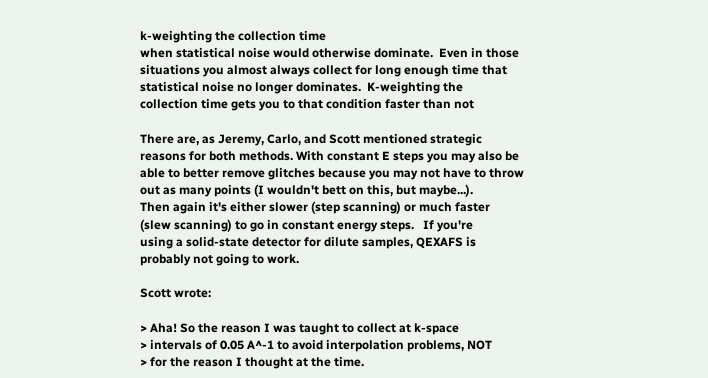k-weighting the collection time
when statistical noise would otherwise dominate.  Even in those
situations you almost always collect for long enough time that
statistical noise no longer dominates.  K-weighting the
collection time gets you to that condition faster than not

There are, as Jeremy, Carlo, and Scott mentioned strategic
reasons for both methods. With constant E steps you may also be
able to better remove glitches because you may not have to throw
out as many points (I wouldn't bett on this, but maybe...).
Then again it's either slower (step scanning) or much faster
(slew scanning) to go in constant energy steps.   If you're
using a solid-state detector for dilute samples, QEXAFS is
probably not going to work.

Scott wrote:

> Aha! So the reason I was taught to collect at k-space
> intervals of 0.05 A^-1 to avoid interpolation problems, NOT
> for the reason I thought at the time.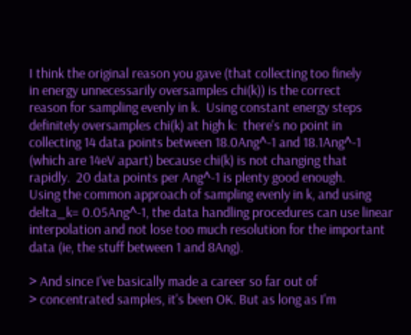I think the original reason you gave (that collecting too finely
in energy unnecessarily oversamples chi(k)) is the correct
reason for sampling evenly in k.  Using constant energy steps
definitely oversamples chi(k) at high k:  there's no point in
collecting 14 data points between 18.0Ang^-1 and 18.1Ang^-1
(which are 14eV apart) because chi(k) is not changing that
rapidly.  20 data points per Ang^-1 is plenty good enough.
Using the common approach of sampling evenly in k, and using
delta_k= 0.05Ang^-1, the data handling procedures can use linear
interpolation and not lose too much resolution for the important
data (ie, the stuff between 1 and 8Ang).

> And since I've basically made a career so far out of
> concentrated samples, it's been OK. But as long as I'm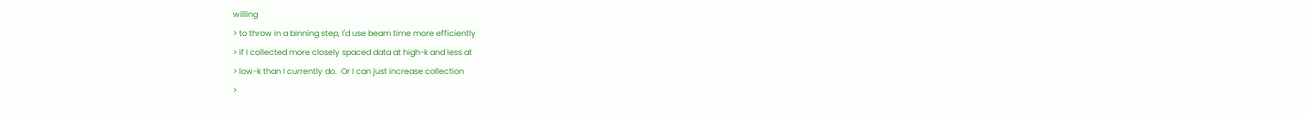willing
> to throw in a binning step, I'd use beam time more efficiently
> if I collected more closely spaced data at high-k and less at
> low-k than I currently do.  Or I can just increase collection
>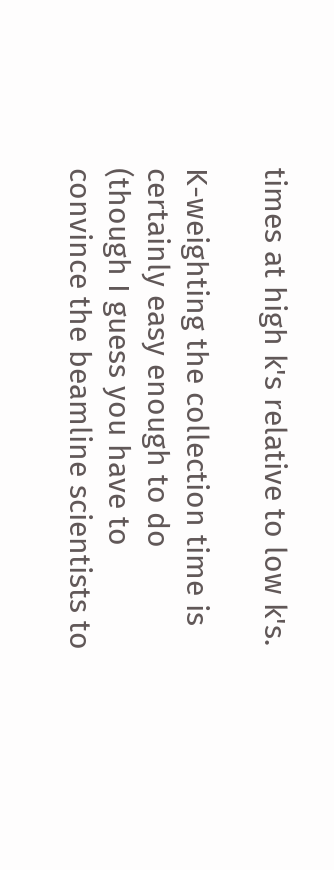times at high k's relative to low k's.

K-weighting the collection time is certainly easy enough to do
(though I guess you have to convince the beamline scientists to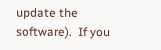update the software).  If you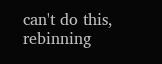can't do this, rebinning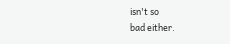isn't so
bad either.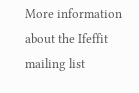More information about the Ifeffit mailing list